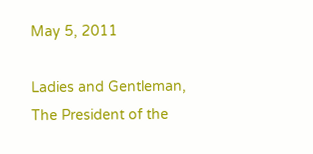May 5, 2011

Ladies and Gentleman, The President of the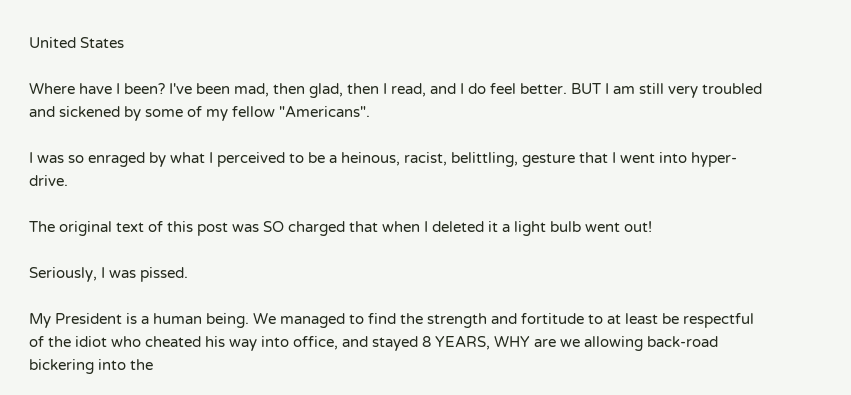United States

Where have I been? I've been mad, then glad, then I read, and I do feel better. BUT I am still very troubled and sickened by some of my fellow "Americans".

I was so enraged by what I perceived to be a heinous, racist, belittling, gesture that I went into hyper-drive.

The original text of this post was SO charged that when I deleted it a light bulb went out!

Seriously, I was pissed.

My President is a human being. We managed to find the strength and fortitude to at least be respectful of the idiot who cheated his way into office, and stayed 8 YEARS, WHY are we allowing back-road bickering into the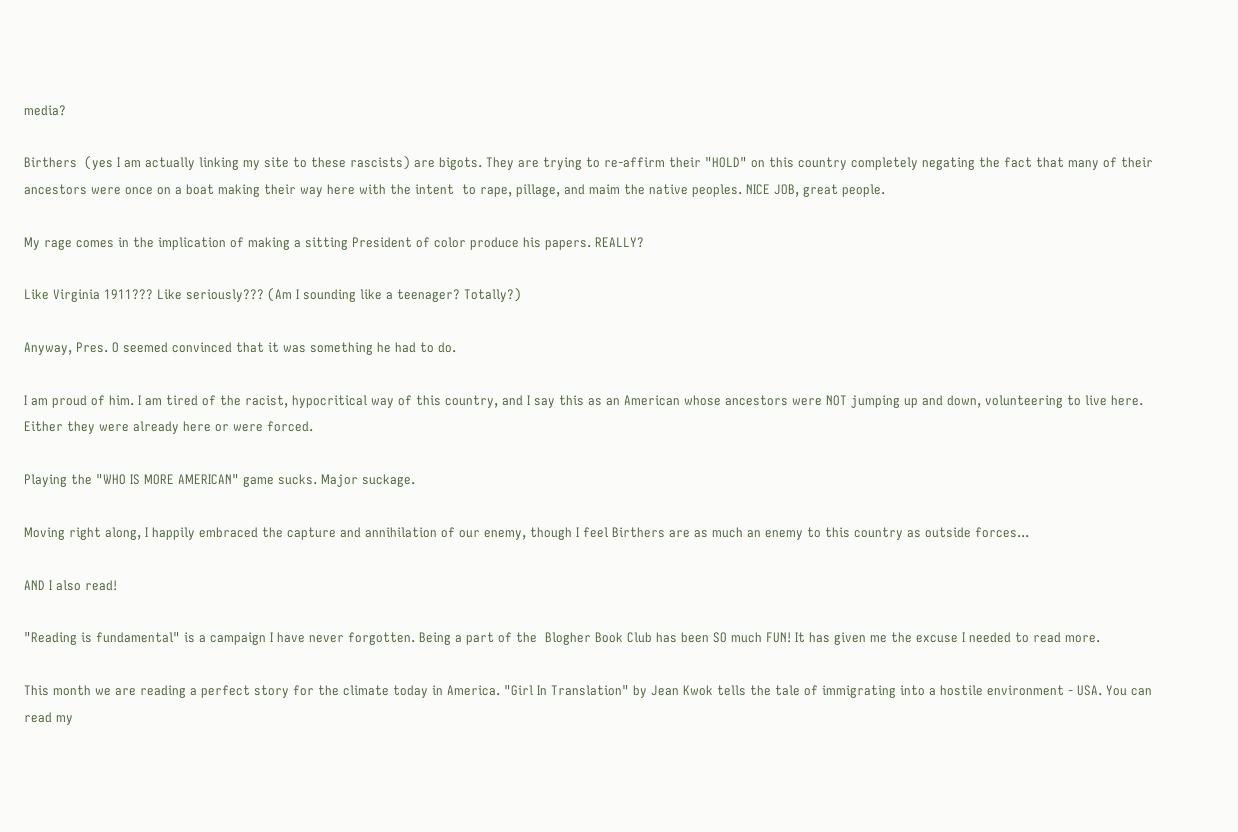media?

Birthers  (yes I am actually linking my site to these rascists) are bigots. They are trying to re-affirm their "HOLD" on this country completely negating the fact that many of their ancestors were once on a boat making their way here with the intent  to rape, pillage, and maim the native peoples. NICE JOB, great people.

My rage comes in the implication of making a sitting President of color produce his papers. REALLY?

Like Virginia 1911??? Like seriously??? (Am I sounding like a teenager? Totally?)

Anyway, Pres. O seemed convinced that it was something he had to do.

I am proud of him. I am tired of the racist, hypocritical way of this country, and I say this as an American whose ancestors were NOT jumping up and down, volunteering to live here. Either they were already here or were forced.

Playing the "WHO IS MORE AMERICAN" game sucks. Major suckage.

Moving right along, I happily embraced the capture and annihilation of our enemy, though I feel Birthers are as much an enemy to this country as outside forces...

AND I also read!

"Reading is fundamental" is a campaign I have never forgotten. Being a part of the  Blogher Book Club has been SO much FUN! It has given me the excuse I needed to read more.

This month we are reading a perfect story for the climate today in America. "Girl In Translation" by Jean Kwok tells the tale of immigrating into a hostile environment - USA. You can read my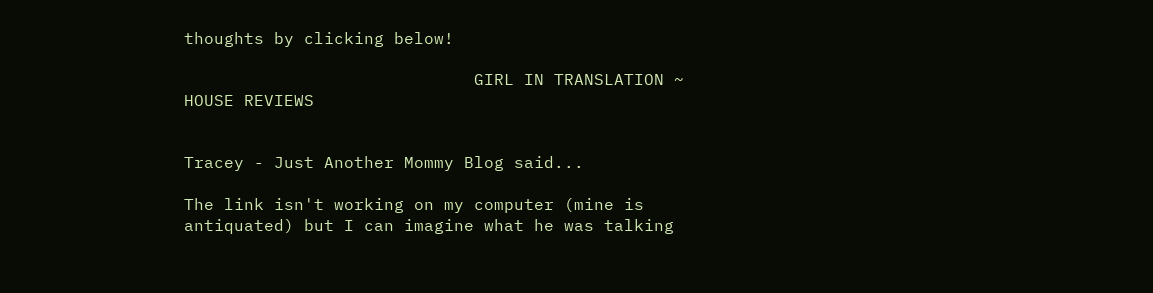thoughts by clicking below!

                             GIRL IN TRANSLATION ~ HOUSE REVIEWS


Tracey - Just Another Mommy Blog said...

The link isn't working on my computer (mine is antiquated) but I can imagine what he was talking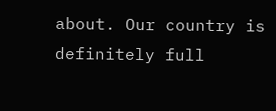about. Our country is definitely full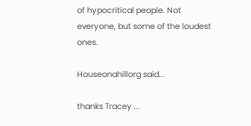of hypocritical people. Not everyone, but some of the loudest ones.

Houseonahillorg said...

thanks Tracey ...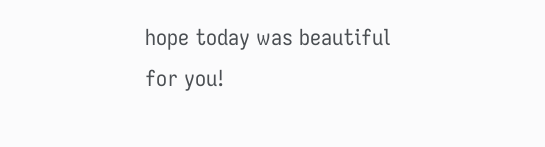hope today was beautiful for you!